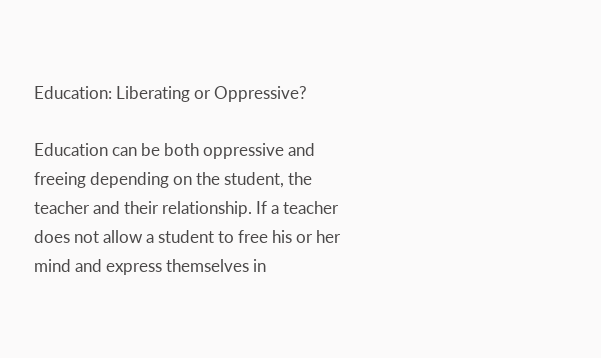Education: Liberating or Oppressive?

Education can be both oppressive and freeing depending on the student, the teacher and their relationship. If a teacher does not allow a student to free his or her mind and express themselves in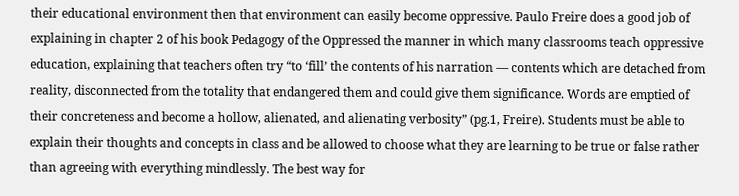their educational environment then that environment can easily become oppressive. Paulo Freire does a good job of explaining in chapter 2 of his book Pedagogy of the Oppressed the manner in which many classrooms teach oppressive education, explaining that teachers often try “to ‘fill’ the contents of his narration — contents which are detached from reality, disconnected from the totality that endangered them and could give them significance. Words are emptied of their concreteness and become a hollow, alienated, and alienating verbosity” (pg.1, Freire). Students must be able to explain their thoughts and concepts in class and be allowed to choose what they are learning to be true or false rather than agreeing with everything mindlessly. The best way for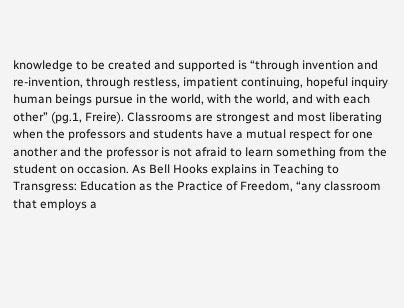knowledge to be created and supported is “through invention and re-invention, through restless, impatient continuing, hopeful inquiry human beings pursue in the world, with the world, and with each other” (pg.1, Freire). Classrooms are strongest and most liberating when the professors and students have a mutual respect for one another and the professor is not afraid to learn something from the student on occasion. As Bell Hooks explains in Teaching to Transgress: Education as the Practice of Freedom, “any classroom that employs a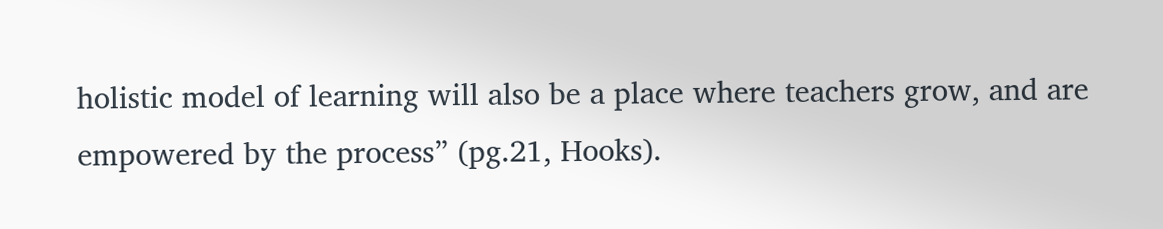holistic model of learning will also be a place where teachers grow, and are empowered by the process” (pg.21, Hooks).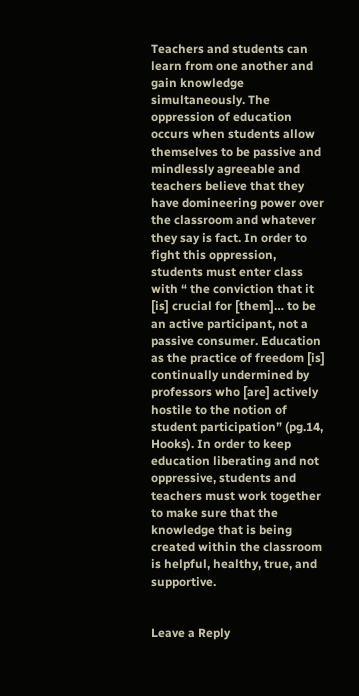Teachers and students can learn from one another and gain knowledge simultaneously. The oppression of education occurs when students allow themselves to be passive and mindlessly agreeable and teachers believe that they have domineering power over the classroom and whatever they say is fact. In order to fight this oppression, students must enter class with “ the conviction that it [is] crucial for [them]… to be an active participant, not a passive consumer. Education as the practice of freedom [is] continually undermined by professors who [are] actively hostile to the notion of student participation” (pg.14, Hooks). In order to keep education liberating and not oppressive, students and teachers must work together to make sure that the knowledge that is being created within the classroom is helpful, healthy, true, and supportive.


Leave a Reply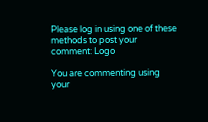Please log in using one of these methods to post your comment: Logo

You are commenting using your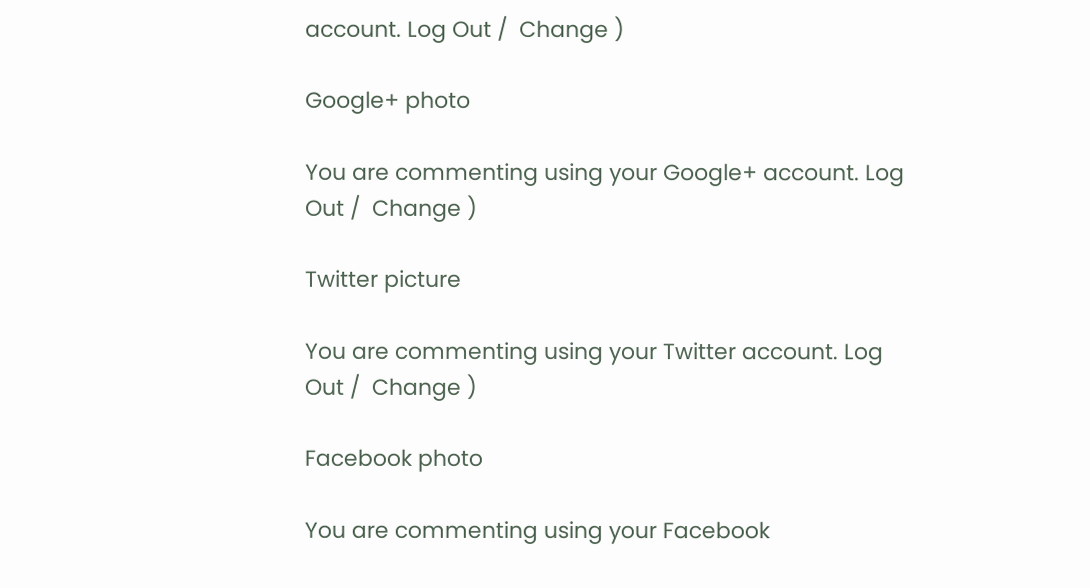account. Log Out /  Change )

Google+ photo

You are commenting using your Google+ account. Log Out /  Change )

Twitter picture

You are commenting using your Twitter account. Log Out /  Change )

Facebook photo

You are commenting using your Facebook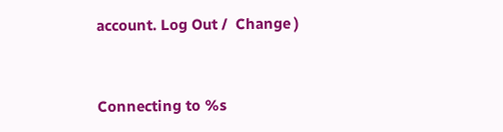account. Log Out /  Change )


Connecting to %s